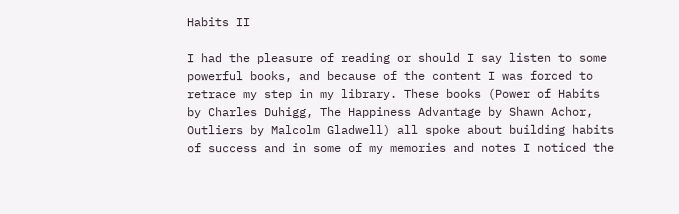Habits II

I had the pleasure of reading or should I say listen to some powerful books, and because of the content I was forced to retrace my step in my library. These books (Power of Habits by Charles Duhigg, The Happiness Advantage by Shawn Achor, Outliers by Malcolm Gladwell) all spoke about building habits of success and in some of my memories and notes I noticed the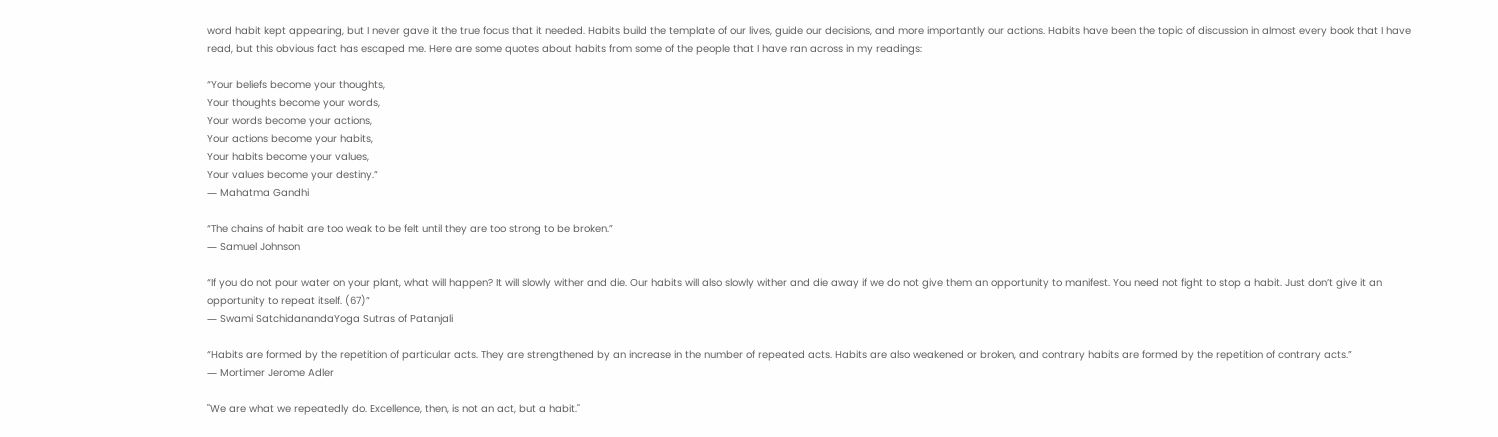word habit kept appearing, but I never gave it the true focus that it needed. Habits build the template of our lives, guide our decisions, and more importantly our actions. Habits have been the topic of discussion in almost every book that I have read, but this obvious fact has escaped me. Here are some quotes about habits from some of the people that I have ran across in my readings:

“Your beliefs become your thoughts,
Your thoughts become your words,
Your words become your actions,
Your actions become your habits,
Your habits become your values,
Your values become your destiny.”
― Mahatma Gandhi

“The chains of habit are too weak to be felt until they are too strong to be broken.”
― Samuel Johnson

“If you do not pour water on your plant, what will happen? It will slowly wither and die. Our habits will also slowly wither and die away if we do not give them an opportunity to manifest. You need not fight to stop a habit. Just don’t give it an opportunity to repeat itself. (67)”
― Swami SatchidanandaYoga Sutras of Patanjali

“Habits are formed by the repetition of particular acts. They are strengthened by an increase in the number of repeated acts. Habits are also weakened or broken, and contrary habits are formed by the repetition of contrary acts.”
― Mortimer Jerome Adler

"We are what we repeatedly do. Excellence, then, is not an act, but a habit."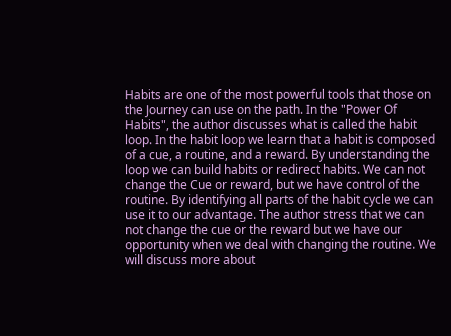Habits are one of the most powerful tools that those on the Journey can use on the path. In the "Power Of Habits", the author discusses what is called the habit loop. In the habit loop we learn that a habit is composed of a cue, a routine, and a reward. By understanding the loop we can build habits or redirect habits. We can not change the Cue or reward, but we have control of the routine. By identifying all parts of the habit cycle we can use it to our advantage. The author stress that we can not change the cue or the reward but we have our opportunity when we deal with changing the routine. We will discuss more about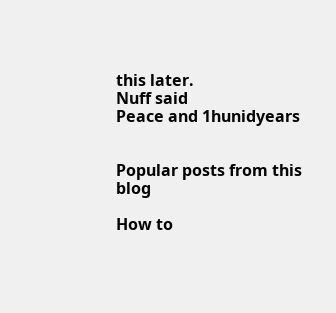this later.
Nuff said
Peace and 1hunidyears


Popular posts from this blog

How to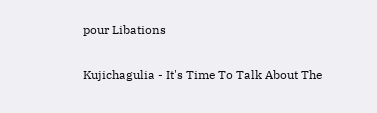pour Libations

Kujichagulia - It's Time To Talk About The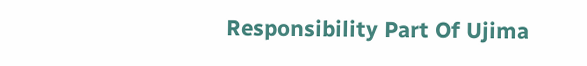Responsibility Part Of Ujima